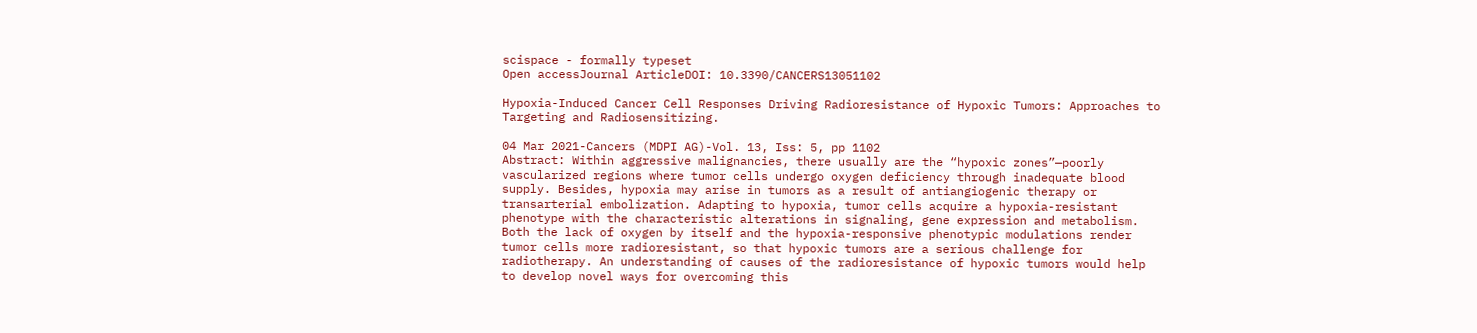scispace - formally typeset
Open accessJournal ArticleDOI: 10.3390/CANCERS13051102

Hypoxia-Induced Cancer Cell Responses Driving Radioresistance of Hypoxic Tumors: Approaches to Targeting and Radiosensitizing.

04 Mar 2021-Cancers (MDPI AG)-Vol. 13, Iss: 5, pp 1102
Abstract: Within aggressive malignancies, there usually are the “hypoxic zones”—poorly vascularized regions where tumor cells undergo oxygen deficiency through inadequate blood supply. Besides, hypoxia may arise in tumors as a result of antiangiogenic therapy or transarterial embolization. Adapting to hypoxia, tumor cells acquire a hypoxia-resistant phenotype with the characteristic alterations in signaling, gene expression and metabolism. Both the lack of oxygen by itself and the hypoxia-responsive phenotypic modulations render tumor cells more radioresistant, so that hypoxic tumors are a serious challenge for radiotherapy. An understanding of causes of the radioresistance of hypoxic tumors would help to develop novel ways for overcoming this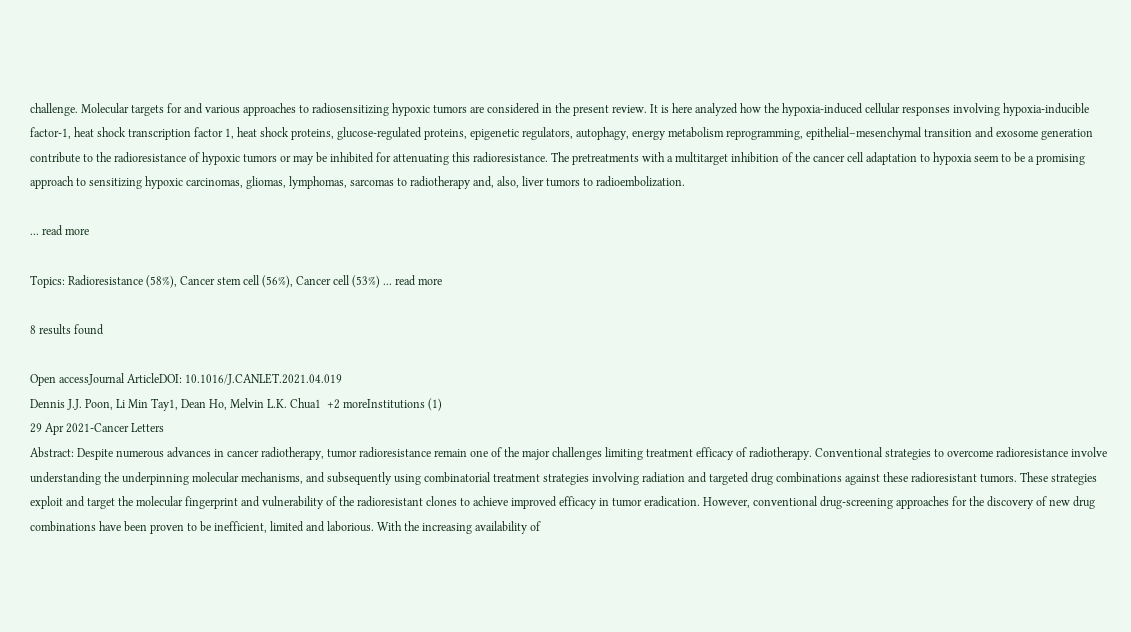challenge. Molecular targets for and various approaches to radiosensitizing hypoxic tumors are considered in the present review. It is here analyzed how the hypoxia-induced cellular responses involving hypoxia-inducible factor-1, heat shock transcription factor 1, heat shock proteins, glucose-regulated proteins, epigenetic regulators, autophagy, energy metabolism reprogramming, epithelial–mesenchymal transition and exosome generation contribute to the radioresistance of hypoxic tumors or may be inhibited for attenuating this radioresistance. The pretreatments with a multitarget inhibition of the cancer cell adaptation to hypoxia seem to be a promising approach to sensitizing hypoxic carcinomas, gliomas, lymphomas, sarcomas to radiotherapy and, also, liver tumors to radioembolization.

... read more

Topics: Radioresistance (58%), Cancer stem cell (56%), Cancer cell (53%) ... read more

8 results found

Open accessJournal ArticleDOI: 10.1016/J.CANLET.2021.04.019
Dennis J.J. Poon, Li Min Tay1, Dean Ho, Melvin L.K. Chua1  +2 moreInstitutions (1)
29 Apr 2021-Cancer Letters
Abstract: Despite numerous advances in cancer radiotherapy, tumor radioresistance remain one of the major challenges limiting treatment efficacy of radiotherapy. Conventional strategies to overcome radioresistance involve understanding the underpinning molecular mechanisms, and subsequently using combinatorial treatment strategies involving radiation and targeted drug combinations against these radioresistant tumors. These strategies exploit and target the molecular fingerprint and vulnerability of the radioresistant clones to achieve improved efficacy in tumor eradication. However, conventional drug-screening approaches for the discovery of new drug combinations have been proven to be inefficient, limited and laborious. With the increasing availability of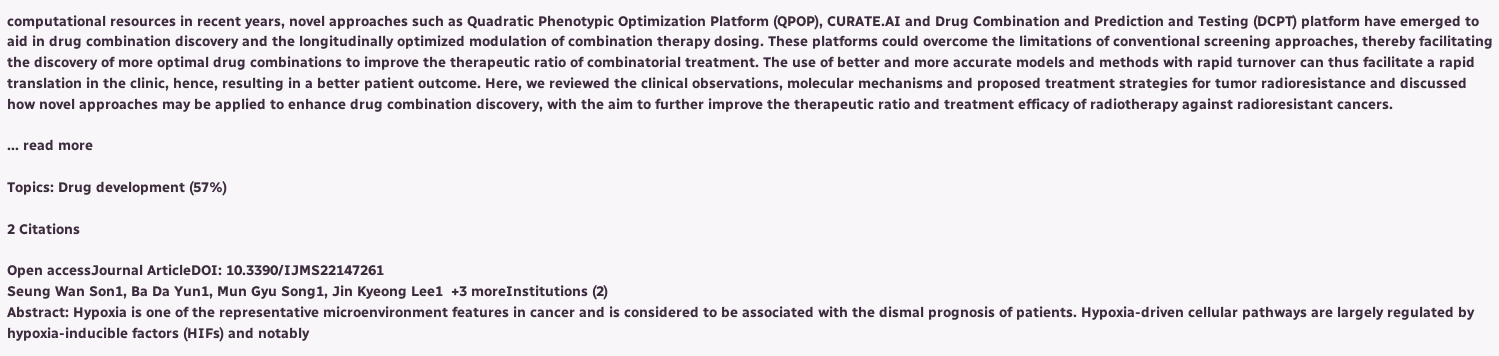computational resources in recent years, novel approaches such as Quadratic Phenotypic Optimization Platform (QPOP), CURATE.AI and Drug Combination and Prediction and Testing (DCPT) platform have emerged to aid in drug combination discovery and the longitudinally optimized modulation of combination therapy dosing. These platforms could overcome the limitations of conventional screening approaches, thereby facilitating the discovery of more optimal drug combinations to improve the therapeutic ratio of combinatorial treatment. The use of better and more accurate models and methods with rapid turnover can thus facilitate a rapid translation in the clinic, hence, resulting in a better patient outcome. Here, we reviewed the clinical observations, molecular mechanisms and proposed treatment strategies for tumor radioresistance and discussed how novel approaches may be applied to enhance drug combination discovery, with the aim to further improve the therapeutic ratio and treatment efficacy of radiotherapy against radioresistant cancers.

... read more

Topics: Drug development (57%)

2 Citations

Open accessJournal ArticleDOI: 10.3390/IJMS22147261
Seung Wan Son1, Ba Da Yun1, Mun Gyu Song1, Jin Kyeong Lee1  +3 moreInstitutions (2)
Abstract: Hypoxia is one of the representative microenvironment features in cancer and is considered to be associated with the dismal prognosis of patients. Hypoxia-driven cellular pathways are largely regulated by hypoxia-inducible factors (HIFs) and notably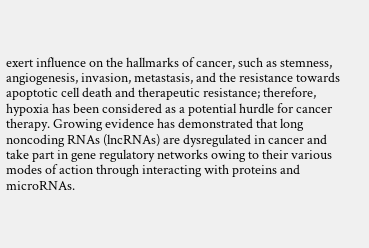exert influence on the hallmarks of cancer, such as stemness, angiogenesis, invasion, metastasis, and the resistance towards apoptotic cell death and therapeutic resistance; therefore, hypoxia has been considered as a potential hurdle for cancer therapy. Growing evidence has demonstrated that long noncoding RNAs (lncRNAs) are dysregulated in cancer and take part in gene regulatory networks owing to their various modes of action through interacting with proteins and microRNAs.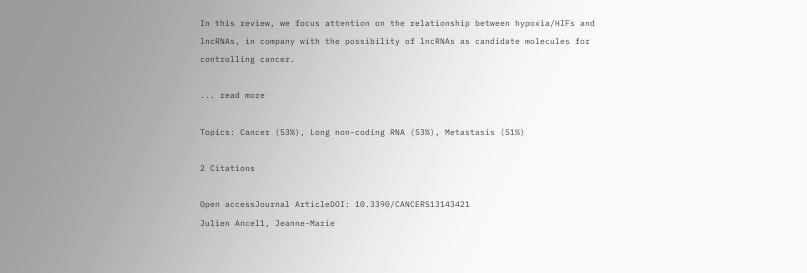In this review, we focus attention on the relationship between hypoxia/HIFs and lncRNAs, in company with the possibility of lncRNAs as candidate molecules for controlling cancer.

... read more

Topics: Cancer (53%), Long non-coding RNA (53%), Metastasis (51%)

2 Citations

Open accessJournal ArticleDOI: 10.3390/CANCERS13143421
Julien Ancel1, Jeanne-Marie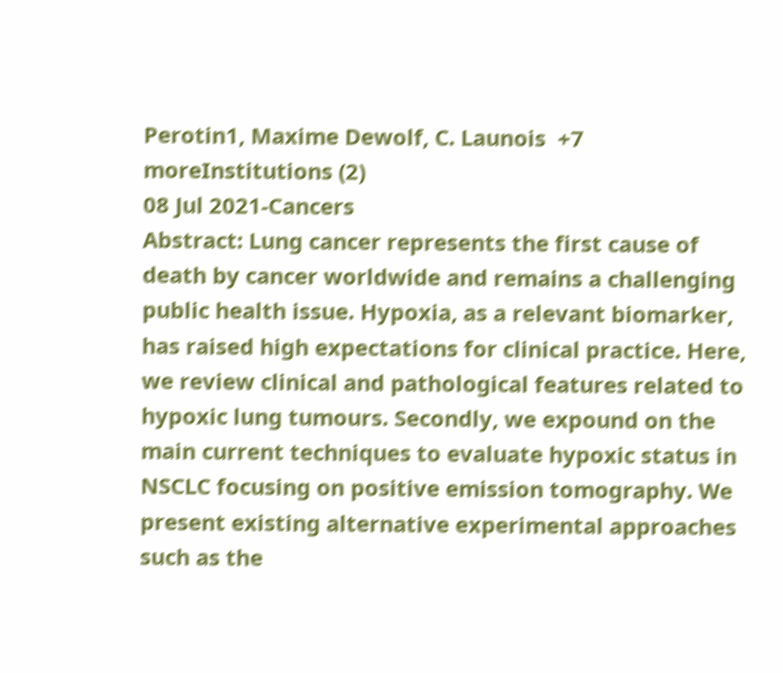Perotin1, Maxime Dewolf, C. Launois  +7 moreInstitutions (2)
08 Jul 2021-Cancers
Abstract: Lung cancer represents the first cause of death by cancer worldwide and remains a challenging public health issue. Hypoxia, as a relevant biomarker, has raised high expectations for clinical practice. Here, we review clinical and pathological features related to hypoxic lung tumours. Secondly, we expound on the main current techniques to evaluate hypoxic status in NSCLC focusing on positive emission tomography. We present existing alternative experimental approaches such as the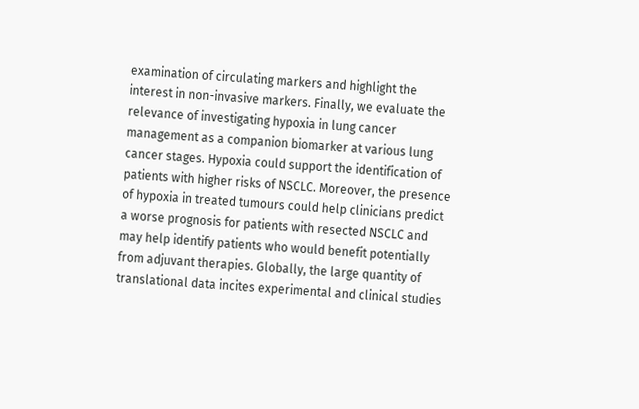examination of circulating markers and highlight the interest in non-invasive markers. Finally, we evaluate the relevance of investigating hypoxia in lung cancer management as a companion biomarker at various lung cancer stages. Hypoxia could support the identification of patients with higher risks of NSCLC. Moreover, the presence of hypoxia in treated tumours could help clinicians predict a worse prognosis for patients with resected NSCLC and may help identify patients who would benefit potentially from adjuvant therapies. Globally, the large quantity of translational data incites experimental and clinical studies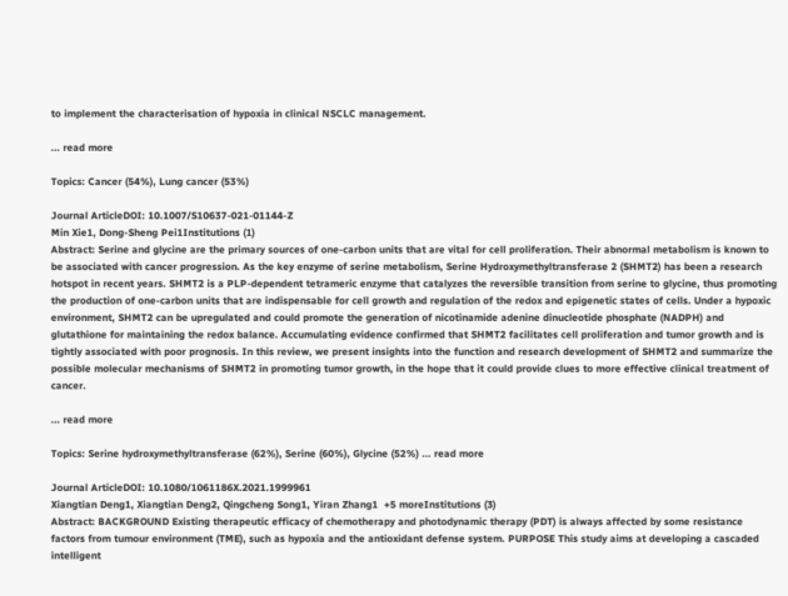to implement the characterisation of hypoxia in clinical NSCLC management.

... read more

Topics: Cancer (54%), Lung cancer (53%)

Journal ArticleDOI: 10.1007/S10637-021-01144-Z
Min Xie1, Dong-Sheng Pei1Institutions (1)
Abstract: Serine and glycine are the primary sources of one-carbon units that are vital for cell proliferation. Their abnormal metabolism is known to be associated with cancer progression. As the key enzyme of serine metabolism, Serine Hydroxymethyltransferase 2 (SHMT2) has been a research hotspot in recent years. SHMT2 is a PLP-dependent tetrameric enzyme that catalyzes the reversible transition from serine to glycine, thus promoting the production of one-carbon units that are indispensable for cell growth and regulation of the redox and epigenetic states of cells. Under a hypoxic environment, SHMT2 can be upregulated and could promote the generation of nicotinamide adenine dinucleotide phosphate (NADPH) and glutathione for maintaining the redox balance. Accumulating evidence confirmed that SHMT2 facilitates cell proliferation and tumor growth and is tightly associated with poor prognosis. In this review, we present insights into the function and research development of SHMT2 and summarize the possible molecular mechanisms of SHMT2 in promoting tumor growth, in the hope that it could provide clues to more effective clinical treatment of cancer.

... read more

Topics: Serine hydroxymethyltransferase (62%), Serine (60%), Glycine (52%) ... read more

Journal ArticleDOI: 10.1080/1061186X.2021.1999961
Xiangtian Deng1, Xiangtian Deng2, Qingcheng Song1, Yiran Zhang1  +5 moreInstitutions (3)
Abstract: BACKGROUND Existing therapeutic efficacy of chemotherapy and photodynamic therapy (PDT) is always affected by some resistance factors from tumour environment (TME), such as hypoxia and the antioxidant defense system. PURPOSE This study aims at developing a cascaded intelligent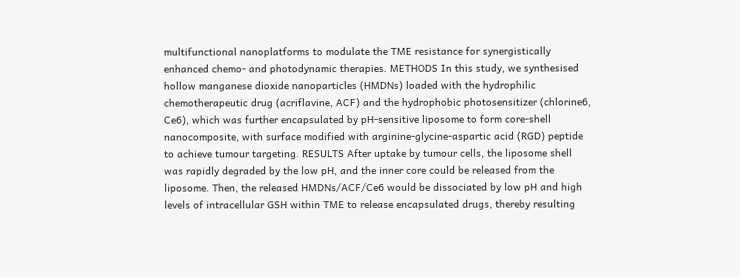multifunctional nanoplatforms to modulate the TME resistance for synergistically enhanced chemo- and photodynamic therapies. METHODS In this study, we synthesised hollow manganese dioxide nanoparticles (HMDNs) loaded with the hydrophilic chemotherapeutic drug (acriflavine, ACF) and the hydrophobic photosensitizer (chlorine6, Ce6), which was further encapsulated by pH-sensitive liposome to form core-shell nanocomposite, with surface modified with arginine-glycine-aspartic acid (RGD) peptide to achieve tumour targeting. RESULTS After uptake by tumour cells, the liposome shell was rapidly degraded by the low pH, and the inner core could be released from the liposome. Then, the released HMDNs/ACF/Ce6 would be dissociated by low pH and high levels of intracellular GSH within TME to release encapsulated drugs, thereby resulting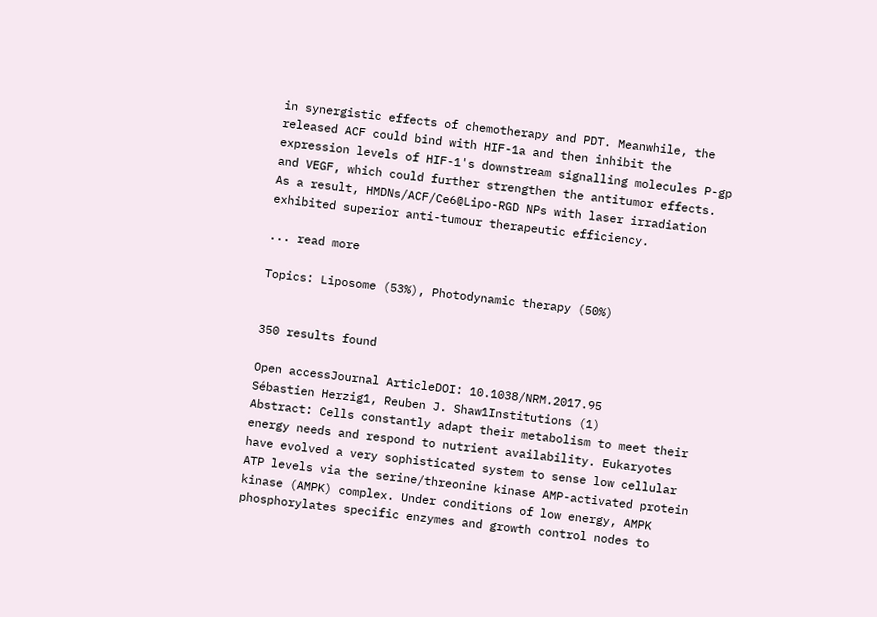in synergistic effects of chemotherapy and PDT. Meanwhile, the released ACF could bind with HIF-1a and then inhibit the expression levels of HIF-1's downstream signalling molecules P-gp and VEGF, which could further strengthen the antitumor effects. As a result, HMDNs/ACF/Ce6@Lipo-RGD NPs with laser irradiation exhibited superior anti-tumour therapeutic efficiency.

... read more

Topics: Liposome (53%), Photodynamic therapy (50%)


350 results found

Open accessJournal ArticleDOI: 10.1038/NRM.2017.95
Sébastien Herzig1, Reuben J. Shaw1Institutions (1)
Abstract: Cells constantly adapt their metabolism to meet their energy needs and respond to nutrient availability. Eukaryotes have evolved a very sophisticated system to sense low cellular ATP levels via the serine/threonine kinase AMP-activated protein kinase (AMPK) complex. Under conditions of low energy, AMPK phosphorylates specific enzymes and growth control nodes to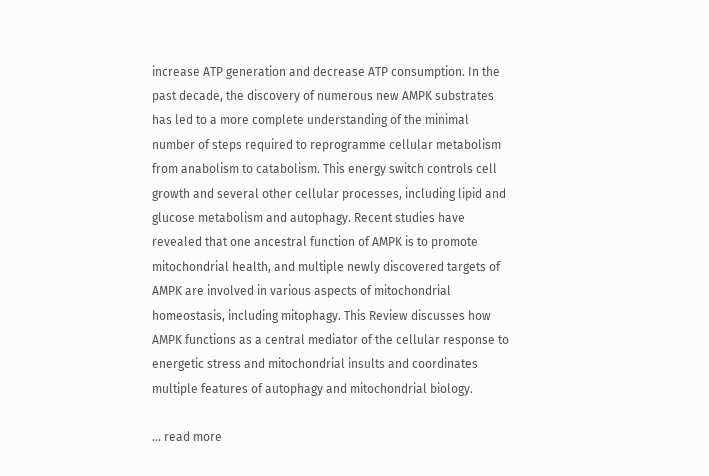increase ATP generation and decrease ATP consumption. In the past decade, the discovery of numerous new AMPK substrates has led to a more complete understanding of the minimal number of steps required to reprogramme cellular metabolism from anabolism to catabolism. This energy switch controls cell growth and several other cellular processes, including lipid and glucose metabolism and autophagy. Recent studies have revealed that one ancestral function of AMPK is to promote mitochondrial health, and multiple newly discovered targets of AMPK are involved in various aspects of mitochondrial homeostasis, including mitophagy. This Review discusses how AMPK functions as a central mediator of the cellular response to energetic stress and mitochondrial insults and coordinates multiple features of autophagy and mitochondrial biology.

... read more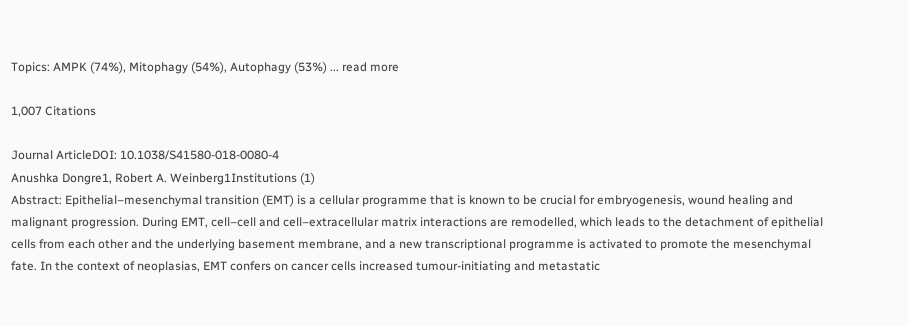Topics: AMPK (74%), Mitophagy (54%), Autophagy (53%) ... read more

1,007 Citations

Journal ArticleDOI: 10.1038/S41580-018-0080-4
Anushka Dongre1, Robert A. Weinberg1Institutions (1)
Abstract: Epithelial–mesenchymal transition (EMT) is a cellular programme that is known to be crucial for embryogenesis, wound healing and malignant progression. During EMT, cell–cell and cell–extracellular matrix interactions are remodelled, which leads to the detachment of epithelial cells from each other and the underlying basement membrane, and a new transcriptional programme is activated to promote the mesenchymal fate. In the context of neoplasias, EMT confers on cancer cells increased tumour-initiating and metastatic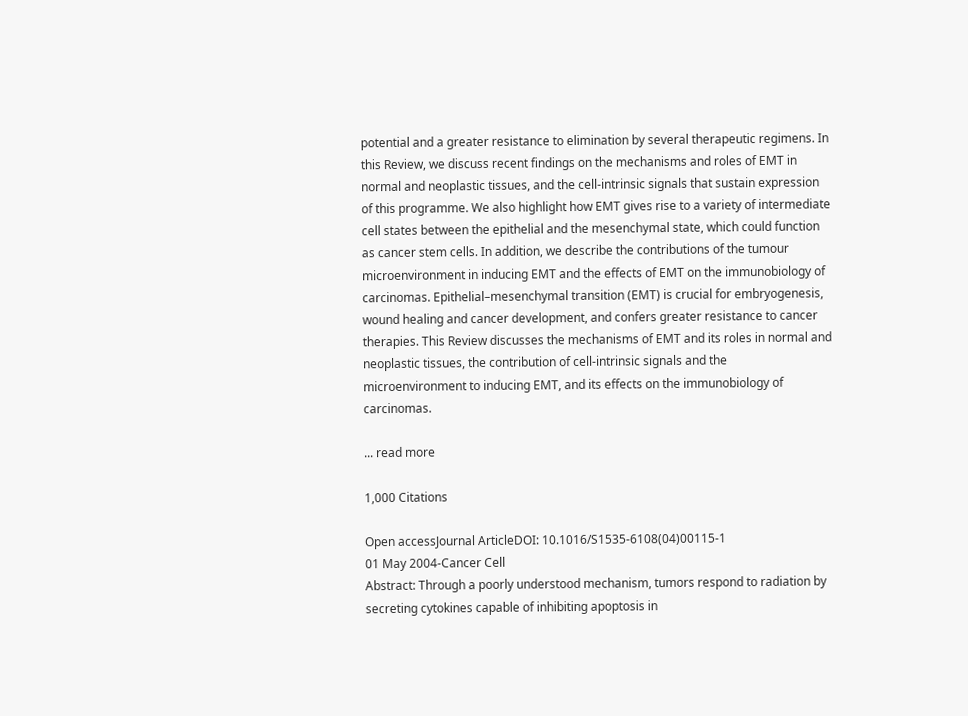potential and a greater resistance to elimination by several therapeutic regimens. In this Review, we discuss recent findings on the mechanisms and roles of EMT in normal and neoplastic tissues, and the cell-intrinsic signals that sustain expression of this programme. We also highlight how EMT gives rise to a variety of intermediate cell states between the epithelial and the mesenchymal state, which could function as cancer stem cells. In addition, we describe the contributions of the tumour microenvironment in inducing EMT and the effects of EMT on the immunobiology of carcinomas. Epithelial–mesenchymal transition (EMT) is crucial for embryogenesis, wound healing and cancer development, and confers greater resistance to cancer therapies. This Review discusses the mechanisms of EMT and its roles in normal and neoplastic tissues, the contribution of cell-intrinsic signals and the microenvironment to inducing EMT, and its effects on the immunobiology of carcinomas.

... read more

1,000 Citations

Open accessJournal ArticleDOI: 10.1016/S1535-6108(04)00115-1
01 May 2004-Cancer Cell
Abstract: Through a poorly understood mechanism, tumors respond to radiation by secreting cytokines capable of inhibiting apoptosis in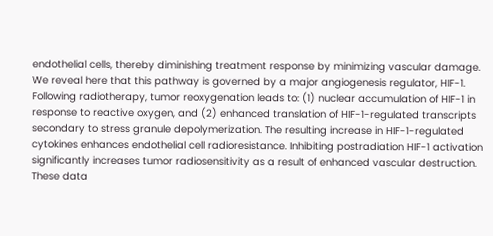endothelial cells, thereby diminishing treatment response by minimizing vascular damage. We reveal here that this pathway is governed by a major angiogenesis regulator, HIF-1. Following radiotherapy, tumor reoxygenation leads to: (1) nuclear accumulation of HIF-1 in response to reactive oxygen, and (2) enhanced translation of HIF-1-regulated transcripts secondary to stress granule depolymerization. The resulting increase in HIF-1-regulated cytokines enhances endothelial cell radioresistance. Inhibiting postradiation HIF-1 activation significantly increases tumor radiosensitivity as a result of enhanced vascular destruction. These data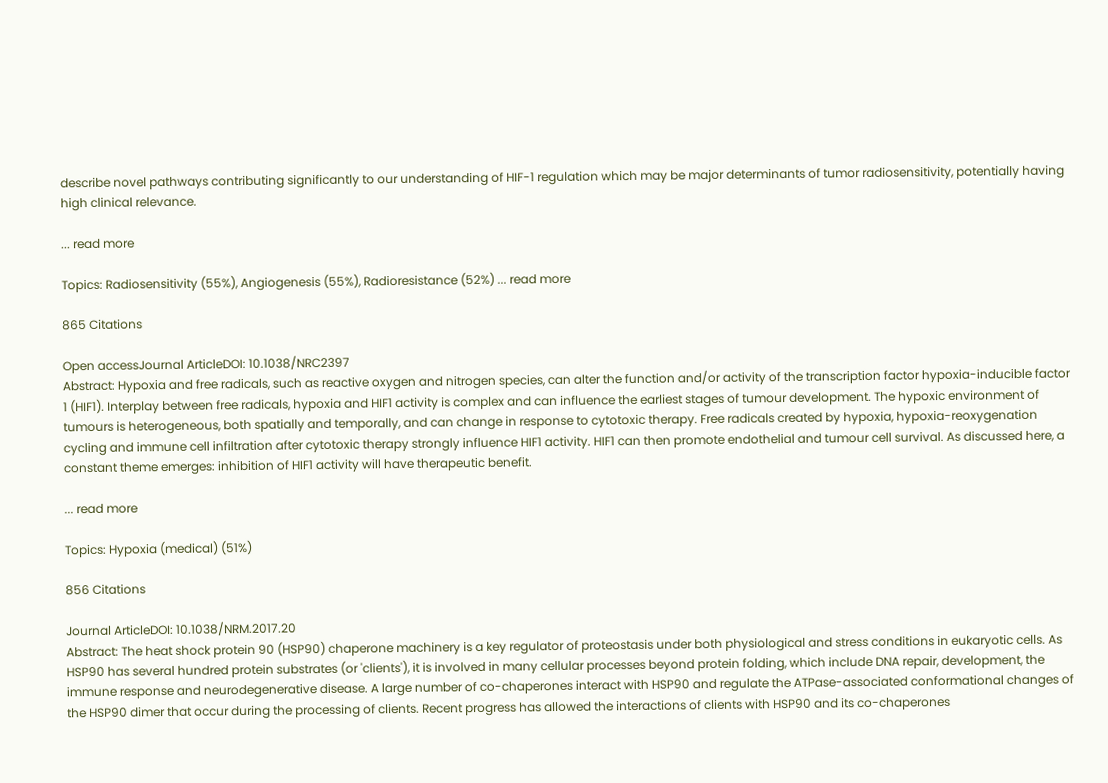describe novel pathways contributing significantly to our understanding of HIF-1 regulation which may be major determinants of tumor radiosensitivity, potentially having high clinical relevance.

... read more

Topics: Radiosensitivity (55%), Angiogenesis (55%), Radioresistance (52%) ... read more

865 Citations

Open accessJournal ArticleDOI: 10.1038/NRC2397
Abstract: Hypoxia and free radicals, such as reactive oxygen and nitrogen species, can alter the function and/or activity of the transcription factor hypoxia-inducible factor 1 (HIF1). Interplay between free radicals, hypoxia and HIF1 activity is complex and can influence the earliest stages of tumour development. The hypoxic environment of tumours is heterogeneous, both spatially and temporally, and can change in response to cytotoxic therapy. Free radicals created by hypoxia, hypoxia-reoxygenation cycling and immune cell infiltration after cytotoxic therapy strongly influence HIF1 activity. HIF1 can then promote endothelial and tumour cell survival. As discussed here, a constant theme emerges: inhibition of HIF1 activity will have therapeutic benefit.

... read more

Topics: Hypoxia (medical) (51%)

856 Citations

Journal ArticleDOI: 10.1038/NRM.2017.20
Abstract: The heat shock protein 90 (HSP90) chaperone machinery is a key regulator of proteostasis under both physiological and stress conditions in eukaryotic cells. As HSP90 has several hundred protein substrates (or 'clients'), it is involved in many cellular processes beyond protein folding, which include DNA repair, development, the immune response and neurodegenerative disease. A large number of co-chaperones interact with HSP90 and regulate the ATPase-associated conformational changes of the HSP90 dimer that occur during the processing of clients. Recent progress has allowed the interactions of clients with HSP90 and its co-chaperones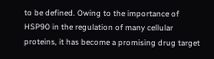to be defined. Owing to the importance of HSP90 in the regulation of many cellular proteins, it has become a promising drug target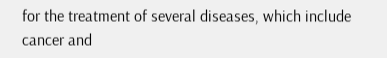for the treatment of several diseases, which include cancer and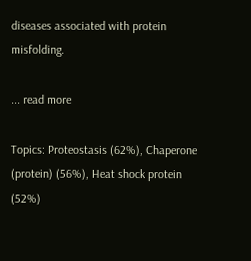diseases associated with protein misfolding.

... read more

Topics: Proteostasis (62%), Chaperone (protein) (56%), Heat shock protein (52%)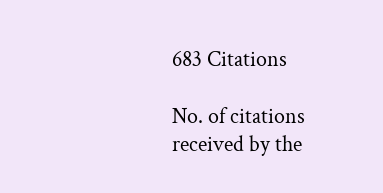683 Citations

No. of citations received by the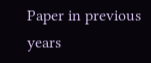Paper in previous years